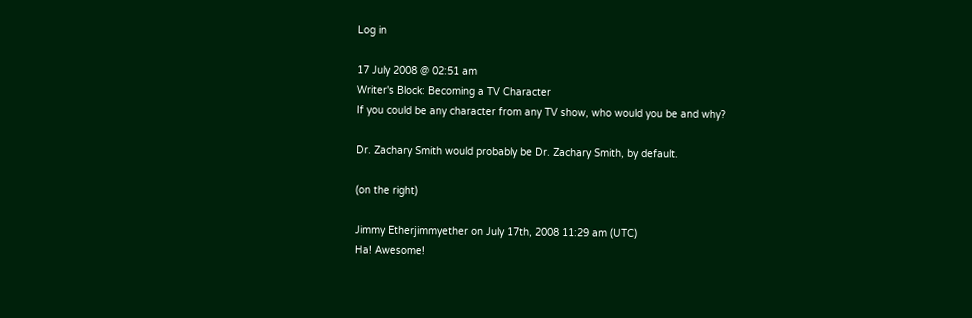Log in

17 July 2008 @ 02:51 am
Writer's Block: Becoming a TV Character
If you could be any character from any TV show, who would you be and why?

Dr. Zachary Smith would probably be Dr. Zachary Smith, by default.

(on the right)

Jimmy Etherjimmyether on July 17th, 2008 11:29 am (UTC)
Ha! Awesome!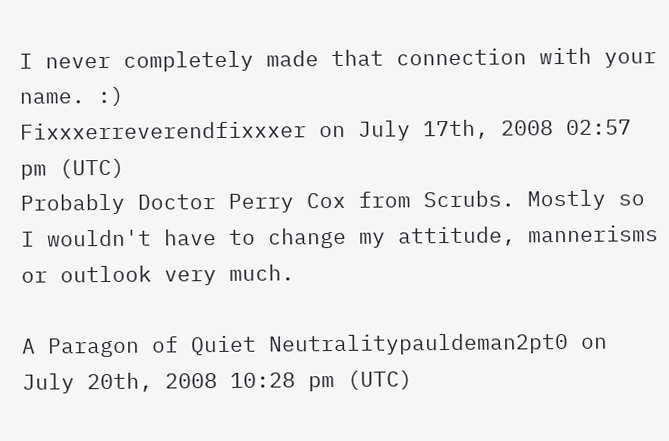I never completely made that connection with your name. :)
Fixxxerreverendfixxxer on July 17th, 2008 02:57 pm (UTC)
Probably Doctor Perry Cox from Scrubs. Mostly so I wouldn't have to change my attitude, mannerisms or outlook very much.

A Paragon of Quiet Neutralitypauldeman2pt0 on July 20th, 2008 10:28 pm (UTC)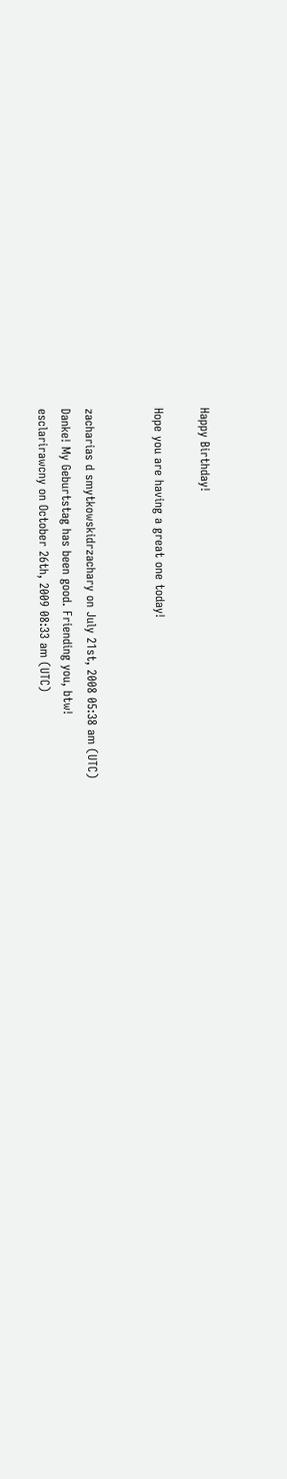Happy Birthday!

Hope you are having a great one today!


zacharias d smytkowskidrzachary on July 21st, 2008 05:38 am (UTC)
Danke! My Geburtstag has been good. Friending you, btw!
esclarirawcny on October 26th, 2009 08:33 am (UTC)